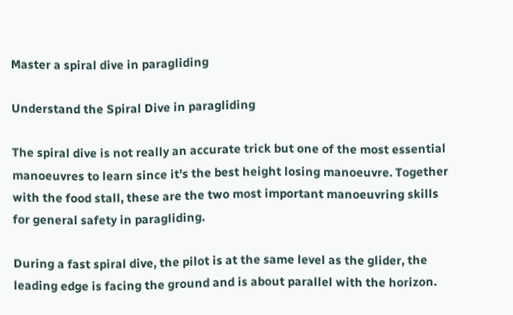Master a spiral dive in paragliding

Understand the Spiral Dive in paragliding

The spiral dive is not really an accurate trick but one of the most essential manoeuvres to learn since it's the best height losing manoeuvre. Together with the food stall, these are the two most important manoeuvring skills for general safety in paragliding.

During a fast spiral dive, the pilot is at the same level as the glider, the leading edge is facing the ground and is about parallel with the horizon.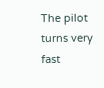The pilot turns very fast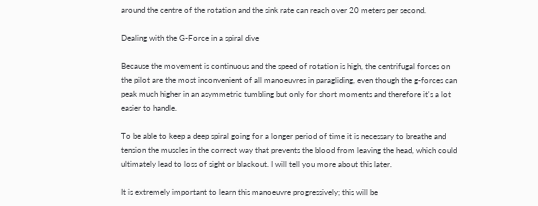around the centre of the rotation and the sink rate can reach over 20 meters per second.

Dealing with the G-Force in a spiral dive

Because the movement is continuous and the speed of rotation is high, the centrifugal forces on the pilot are the most inconvenient of all manoeuvres in paragliding, even though the g-forces can peak much higher in an asymmetric tumbling but only for short moments and therefore it's a lot easier to handle.

To be able to keep a deep spiral going for a longer period of time it is necessary to breathe and tension the muscles in the correct way that prevents the blood from leaving the head, which could ultimately lead to loss of sight or blackout. I will tell you more about this later.

It is extremely important to learn this manoeuvre progressively; this will be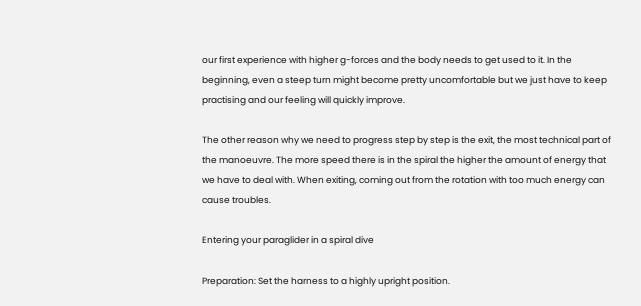our first experience with higher g-forces and the body needs to get used to it. In the beginning, even a steep turn might become pretty uncomfortable but we just have to keep practising and our feeling will quickly improve.

The other reason why we need to progress step by step is the exit, the most technical part of the manoeuvre. The more speed there is in the spiral the higher the amount of energy that we have to deal with. When exiting, coming out from the rotation with too much energy can cause troubles.

Entering your paraglider in a spiral dive

Preparation: Set the harness to a highly upright position.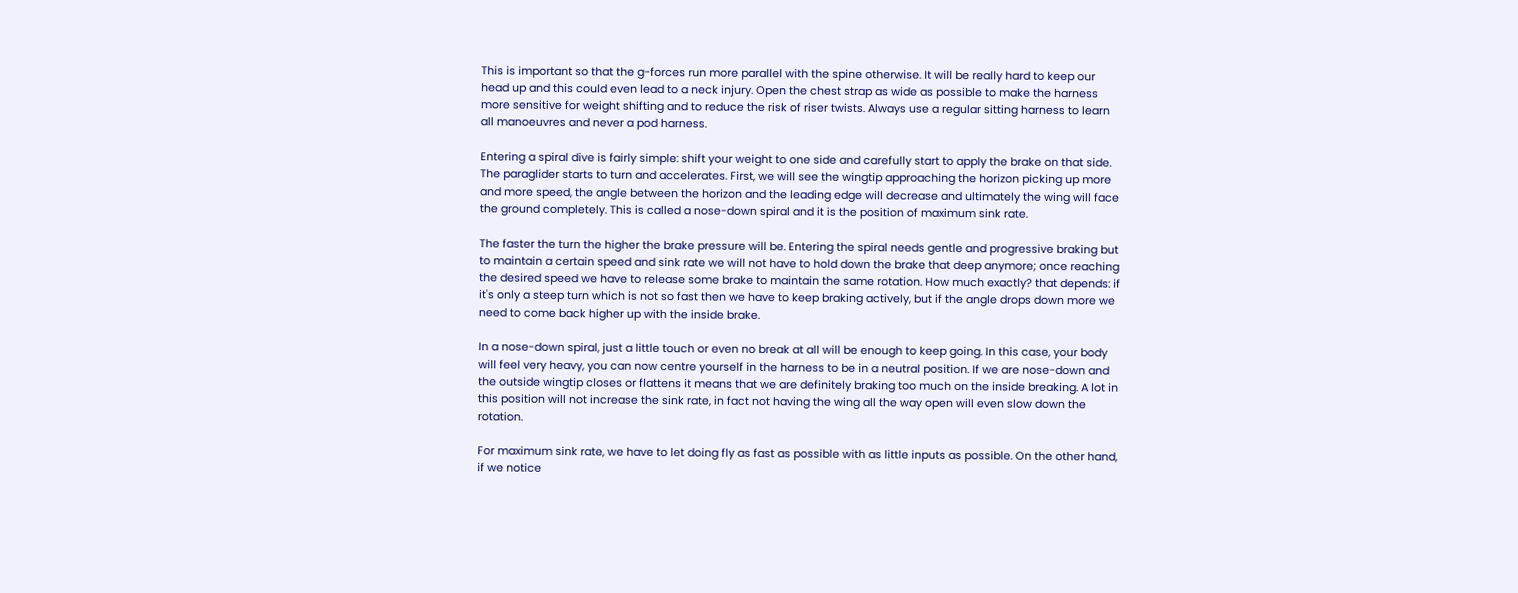This is important so that the g-forces run more parallel with the spine otherwise. It will be really hard to keep our head up and this could even lead to a neck injury. Open the chest strap as wide as possible to make the harness more sensitive for weight shifting and to reduce the risk of riser twists. Always use a regular sitting harness to learn all manoeuvres and never a pod harness.

Entering a spiral dive is fairly simple: shift your weight to one side and carefully start to apply the brake on that side. The paraglider starts to turn and accelerates. First, we will see the wingtip approaching the horizon picking up more and more speed, the angle between the horizon and the leading edge will decrease and ultimately the wing will face the ground completely. This is called a nose-down spiral and it is the position of maximum sink rate.

The faster the turn the higher the brake pressure will be. Entering the spiral needs gentle and progressive braking but to maintain a certain speed and sink rate we will not have to hold down the brake that deep anymore; once reaching the desired speed we have to release some brake to maintain the same rotation. How much exactly? that depends: if it's only a steep turn which is not so fast then we have to keep braking actively, but if the angle drops down more we need to come back higher up with the inside brake.

In a nose-down spiral, just a little touch or even no break at all will be enough to keep going. In this case, your body will feel very heavy, you can now centre yourself in the harness to be in a neutral position. If we are nose-down and the outside wingtip closes or flattens it means that we are definitely braking too much on the inside breaking. A lot in this position will not increase the sink rate, in fact not having the wing all the way open will even slow down the rotation.

For maximum sink rate, we have to let doing fly as fast as possible with as little inputs as possible. On the other hand, if we notice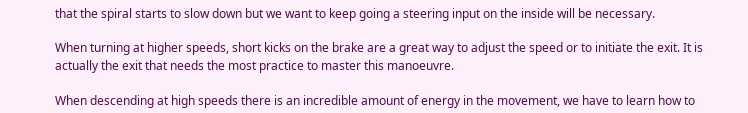that the spiral starts to slow down but we want to keep going a steering input on the inside will be necessary.

When turning at higher speeds, short kicks on the brake are a great way to adjust the speed or to initiate the exit. It is actually the exit that needs the most practice to master this manoeuvre.

When descending at high speeds there is an incredible amount of energy in the movement, we have to learn how to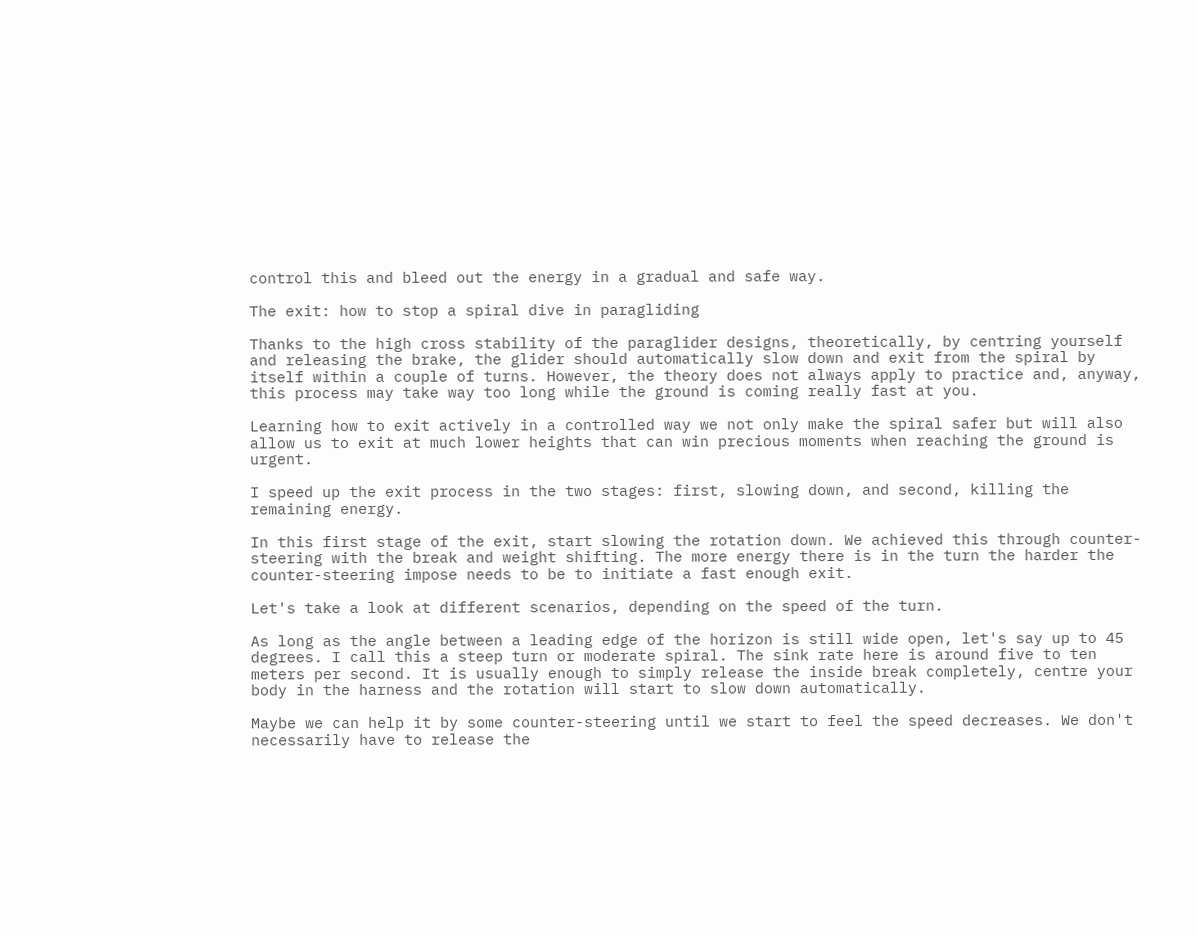control this and bleed out the energy in a gradual and safe way.

The exit: how to stop a spiral dive in paragliding

Thanks to the high cross stability of the paraglider designs, theoretically, by centring yourself and releasing the brake, the glider should automatically slow down and exit from the spiral by itself within a couple of turns. However, the theory does not always apply to practice and, anyway, this process may take way too long while the ground is coming really fast at you.

Learning how to exit actively in a controlled way we not only make the spiral safer but will also allow us to exit at much lower heights that can win precious moments when reaching the ground is urgent.

I speed up the exit process in the two stages: first, slowing down, and second, killing the remaining energy.

In this first stage of the exit, start slowing the rotation down. We achieved this through counter-steering with the break and weight shifting. The more energy there is in the turn the harder the counter-steering impose needs to be to initiate a fast enough exit.

Let's take a look at different scenarios, depending on the speed of the turn.

As long as the angle between a leading edge of the horizon is still wide open, let's say up to 45 degrees. I call this a steep turn or moderate spiral. The sink rate here is around five to ten meters per second. It is usually enough to simply release the inside break completely, centre your body in the harness and the rotation will start to slow down automatically.

Maybe we can help it by some counter-steering until we start to feel the speed decreases. We don't necessarily have to release the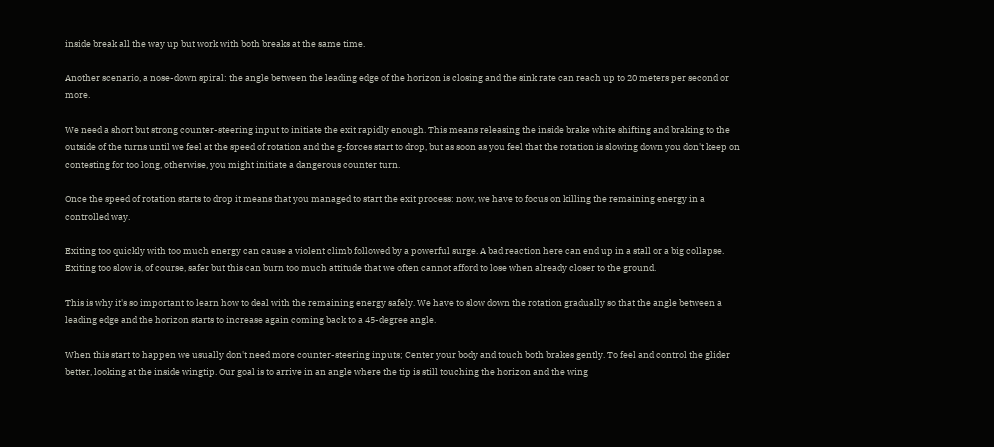inside break all the way up but work with both breaks at the same time.

Another scenario, a nose-down spiral: the angle between the leading edge of the horizon is closing and the sink rate can reach up to 20 meters per second or more.

We need a short but strong counter-steering input to initiate the exit rapidly enough. This means releasing the inside brake white shifting and braking to the outside of the turns until we feel at the speed of rotation and the g-forces start to drop, but as soon as you feel that the rotation is slowing down you don't keep on contesting for too long, otherwise, you might initiate a dangerous counter turn.

Once the speed of rotation starts to drop it means that you managed to start the exit process: now, we have to focus on killing the remaining energy in a controlled way.

Exiting too quickly with too much energy can cause a violent climb followed by a powerful surge. A bad reaction here can end up in a stall or a big collapse. Exiting too slow is, of course, safer but this can burn too much attitude that we often cannot afford to lose when already closer to the ground.

This is why it's so important to learn how to deal with the remaining energy safely. We have to slow down the rotation gradually so that the angle between a leading edge and the horizon starts to increase again coming back to a 45-degree angle.

When this start to happen we usually don't need more counter-steering inputs; Center your body and touch both brakes gently. To feel and control the glider better, looking at the inside wingtip. Our goal is to arrive in an angle where the tip is still touching the horizon and the wing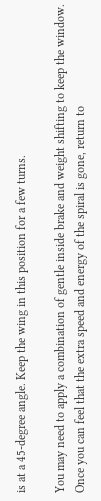is at a 45-degree angle. Keep the wing in this position for a few turns.

You may need to apply a combination of gentle inside brake and weight shifting to keep the window. Once you can feel that the extra speed and energy of the spiral is gone, return to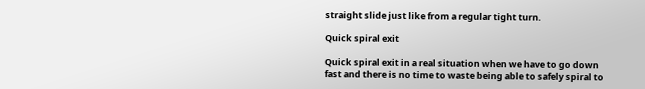straight slide just like from a regular tight turn.

Quick spiral exit

Quick spiral exit in a real situation when we have to go down fast and there is no time to waste being able to safely spiral to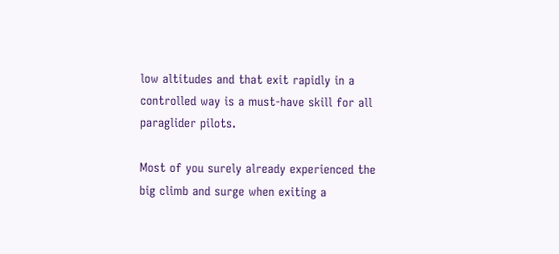low altitudes and that exit rapidly in a controlled way is a must-have skill for all paraglider pilots.

Most of you surely already experienced the big climb and surge when exiting a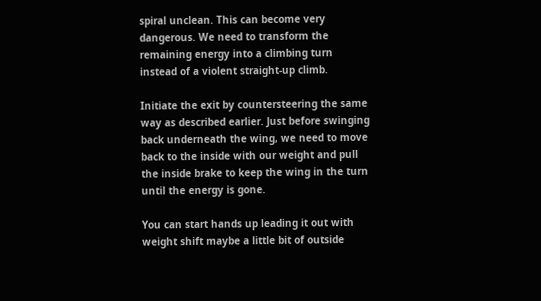spiral unclean. This can become very dangerous. We need to transform the remaining energy into a climbing turn instead of a violent straight-up climb.

Initiate the exit by countersteering the same way as described earlier. Just before swinging back underneath the wing, we need to move back to the inside with our weight and pull the inside brake to keep the wing in the turn until the energy is gone.

You can start hands up leading it out with weight shift maybe a little bit of outside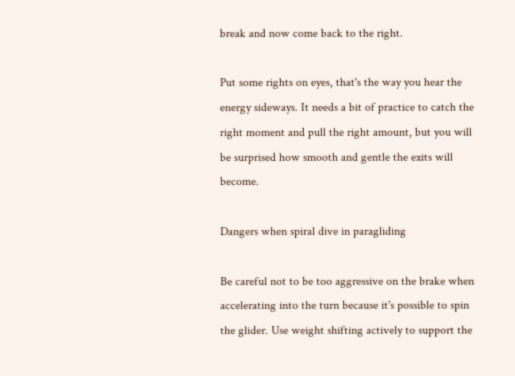break and now come back to the right.

Put some rights on eyes, that's the way you hear the energy sideways. It needs a bit of practice to catch the right moment and pull the right amount, but you will be surprised how smooth and gentle the exits will become.

Dangers when spiral dive in paragliding

Be careful not to be too aggressive on the brake when accelerating into the turn because it's possible to spin the glider. Use weight shifting actively to support the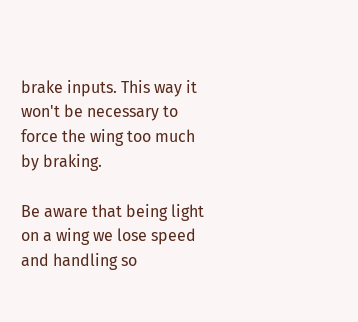brake inputs. This way it won't be necessary to force the wing too much by braking.

Be aware that being light on a wing we lose speed and handling so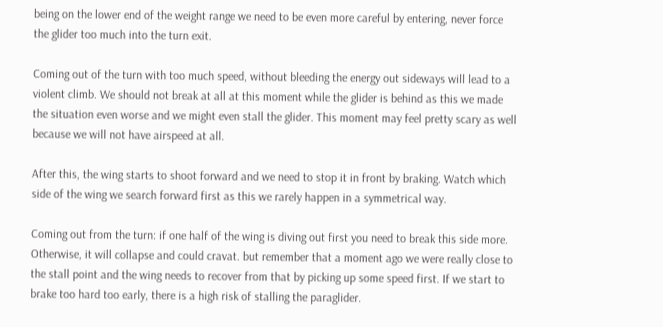being on the lower end of the weight range we need to be even more careful by entering, never force the glider too much into the turn exit.

Coming out of the turn with too much speed, without bleeding the energy out sideways will lead to a violent climb. We should not break at all at this moment while the glider is behind as this we made the situation even worse and we might even stall the glider. This moment may feel pretty scary as well because we will not have airspeed at all.

After this, the wing starts to shoot forward and we need to stop it in front by braking. Watch which side of the wing we search forward first as this we rarely happen in a symmetrical way.

Coming out from the turn: if one half of the wing is diving out first you need to break this side more. Otherwise, it will collapse and could cravat. but remember that a moment ago we were really close to the stall point and the wing needs to recover from that by picking up some speed first. If we start to brake too hard too early, there is a high risk of stalling the paraglider.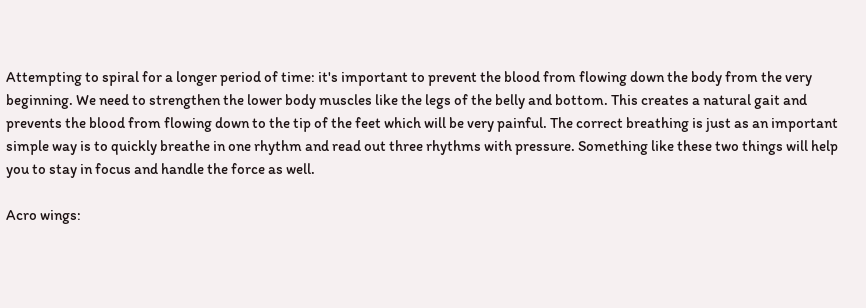Attempting to spiral for a longer period of time: it's important to prevent the blood from flowing down the body from the very beginning. We need to strengthen the lower body muscles like the legs of the belly and bottom. This creates a natural gait and prevents the blood from flowing down to the tip of the feet which will be very painful. The correct breathing is just as an important simple way is to quickly breathe in one rhythm and read out three rhythms with pressure. Something like these two things will help you to stay in focus and handle the force as well.

Acro wings: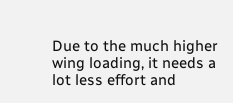Due to the much higher wing loading, it needs a lot less effort and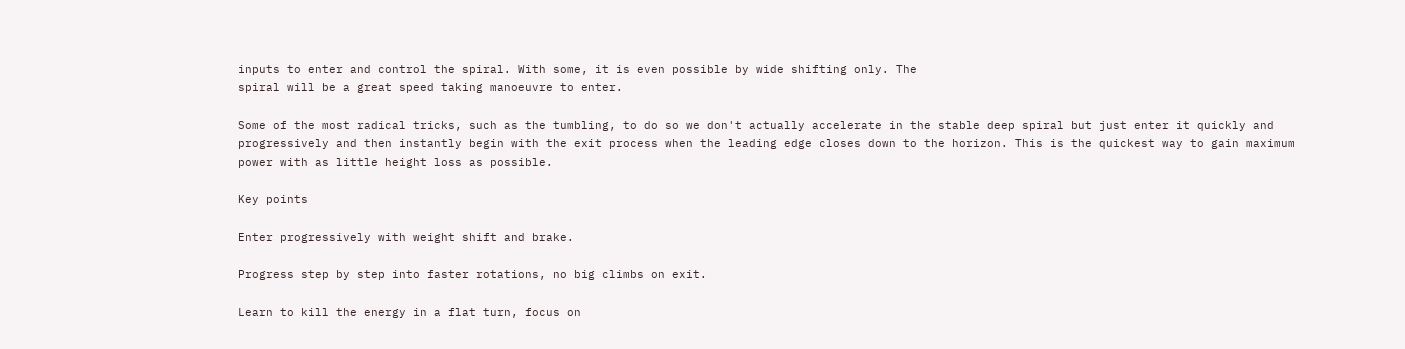inputs to enter and control the spiral. With some, it is even possible by wide shifting only. The
spiral will be a great speed taking manoeuvre to enter.

Some of the most radical tricks, such as the tumbling, to do so we don't actually accelerate in the stable deep spiral but just enter it quickly and progressively and then instantly begin with the exit process when the leading edge closes down to the horizon. This is the quickest way to gain maximum power with as little height loss as possible.

Key points

Enter progressively with weight shift and brake.

Progress step by step into faster rotations, no big climbs on exit.

Learn to kill the energy in a flat turn, focus on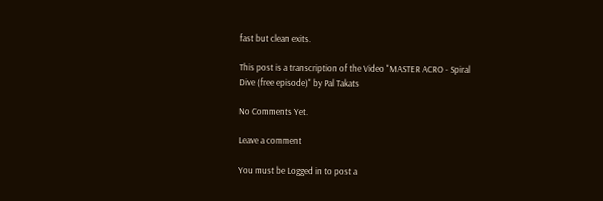fast but clean exits.

This post is a transcription of the Video "MASTER ACRO - Spiral Dive (free episode)" by Pal Takats

No Comments Yet.

Leave a comment

You must be Logged in to post a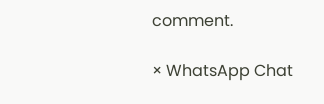comment.

× WhatsApp Chat